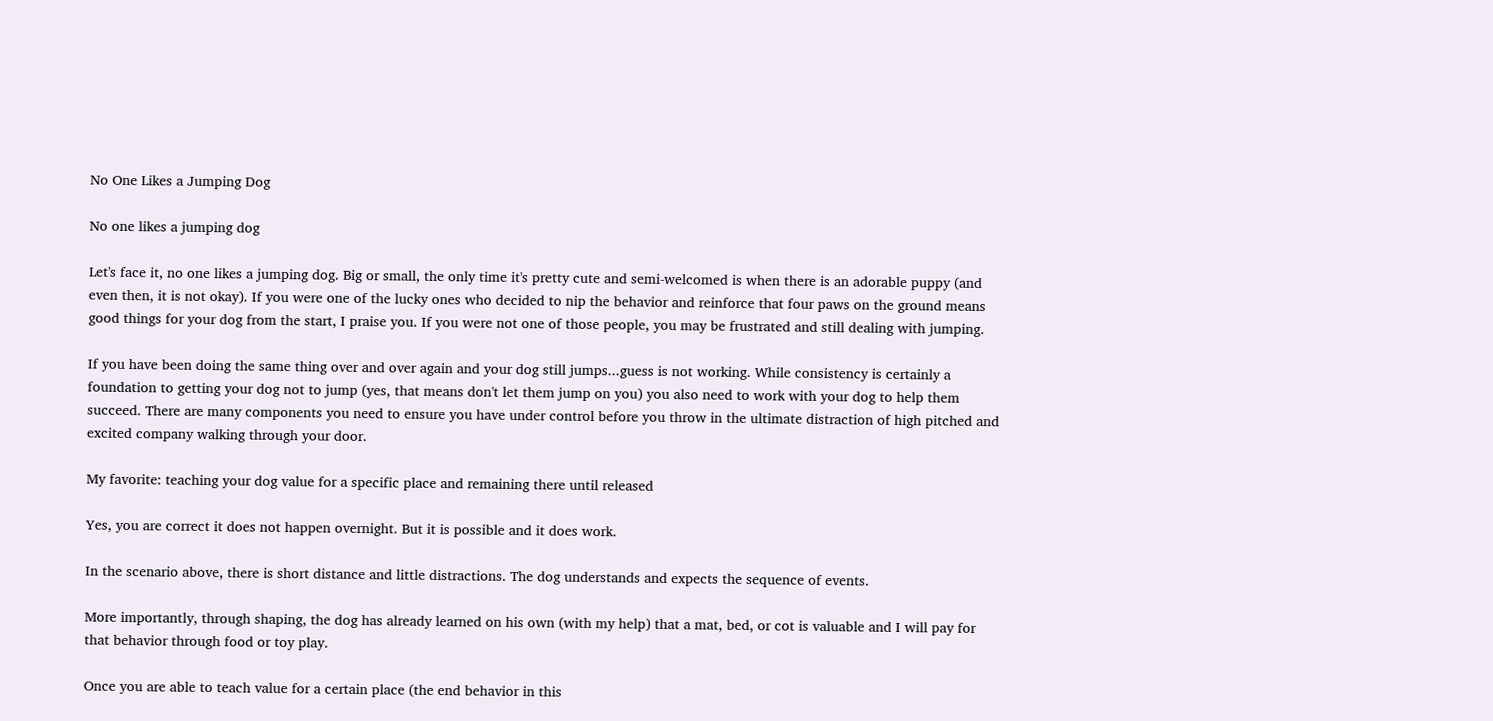No One Likes a Jumping Dog

No one likes a jumping dog

Let's face it, no one likes a jumping dog. Big or small, the only time it's pretty cute and semi-welcomed is when there is an adorable puppy (and even then, it is not okay). If you were one of the lucky ones who decided to nip the behavior and reinforce that four paws on the ground means good things for your dog from the start, I praise you. If you were not one of those people, you may be frustrated and still dealing with jumping.

If you have been doing the same thing over and over again and your dog still jumps...guess is not working. While consistency is certainly a foundation to getting your dog not to jump (yes, that means don't let them jump on you) you also need to work with your dog to help them succeed. There are many components you need to ensure you have under control before you throw in the ultimate distraction of high pitched and excited company walking through your door.

My favorite: teaching your dog value for a specific place and remaining there until released

Yes, you are correct it does not happen overnight. But it is possible and it does work.

In the scenario above, there is short distance and little distractions. The dog understands and expects the sequence of events.

More importantly, through shaping, the dog has already learned on his own (with my help) that a mat, bed, or cot is valuable and I will pay for that behavior through food or toy play.

Once you are able to teach value for a certain place (the end behavior in this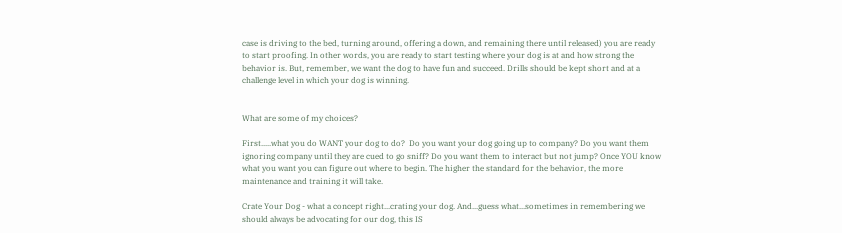case is driving to the bed, turning around, offering a down, and remaining there until released) you are ready to start proofing. In other words, you are ready to start testing where your dog is at and how strong the behavior is. But, remember, we want the dog to have fun and succeed. Drills should be kept short and at a challenge level in which your dog is winning.


What are some of my choices?

First.....what you do WANT your dog to do?  Do you want your dog going up to company? Do you want them ignoring company until they are cued to go sniff? Do you want them to interact but not jump? Once YOU know what you want you can figure out where to begin. The higher the standard for the behavior, the more maintenance and training it will take.

Crate Your Dog - what a concept right...crating your dog. And...guess what...sometimes in remembering we should always be advocating for our dog, this IS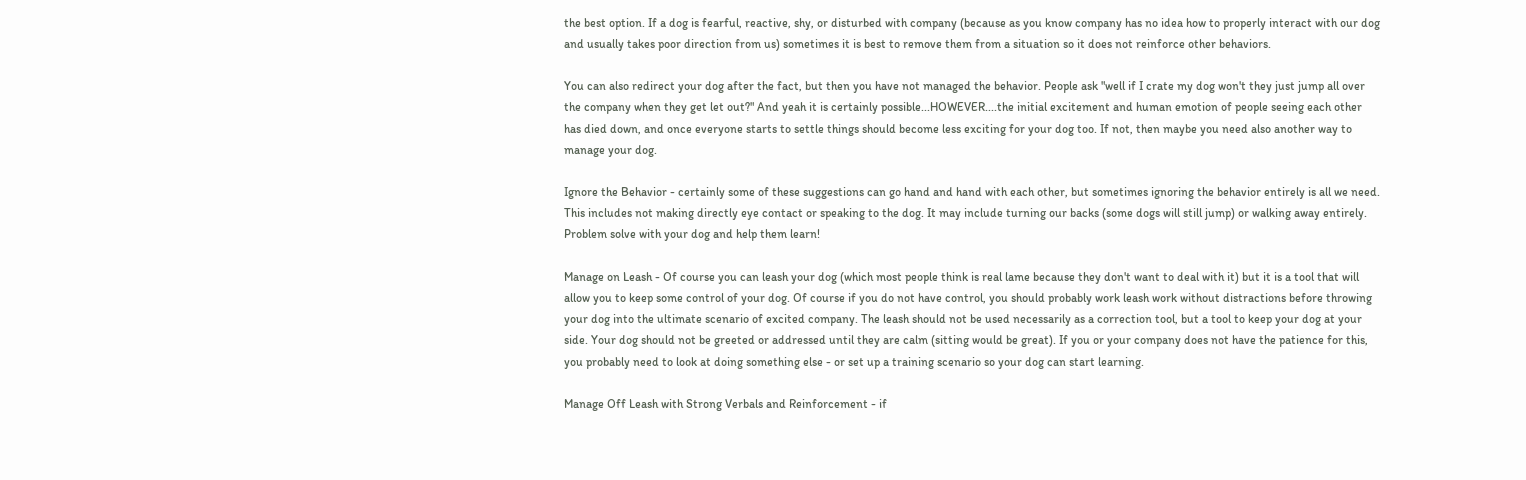the best option. If a dog is fearful, reactive, shy, or disturbed with company (because as you know company has no idea how to properly interact with our dog and usually takes poor direction from us) sometimes it is best to remove them from a situation so it does not reinforce other behaviors.

You can also redirect your dog after the fact, but then you have not managed the behavior. People ask "well if I crate my dog won't they just jump all over the company when they get let out?" And yeah it is certainly possible...HOWEVER....the initial excitement and human emotion of people seeing each other has died down, and once everyone starts to settle things should become less exciting for your dog too. If not, then maybe you need also another way to manage your dog.

Ignore the Behavior - certainly some of these suggestions can go hand and hand with each other, but sometimes ignoring the behavior entirely is all we need. This includes not making directly eye contact or speaking to the dog. It may include turning our backs (some dogs will still jump) or walking away entirely. Problem solve with your dog and help them learn!

Manage on Leash - Of course you can leash your dog (which most people think is real lame because they don't want to deal with it) but it is a tool that will allow you to keep some control of your dog. Of course if you do not have control, you should probably work leash work without distractions before throwing your dog into the ultimate scenario of excited company. The leash should not be used necessarily as a correction tool, but a tool to keep your dog at your side. Your dog should not be greeted or addressed until they are calm (sitting would be great). If you or your company does not have the patience for this, you probably need to look at doing something else - or set up a training scenario so your dog can start learning.

Manage Off Leash with Strong Verbals and Reinforcement - if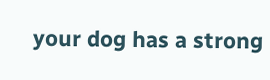your dog has a strong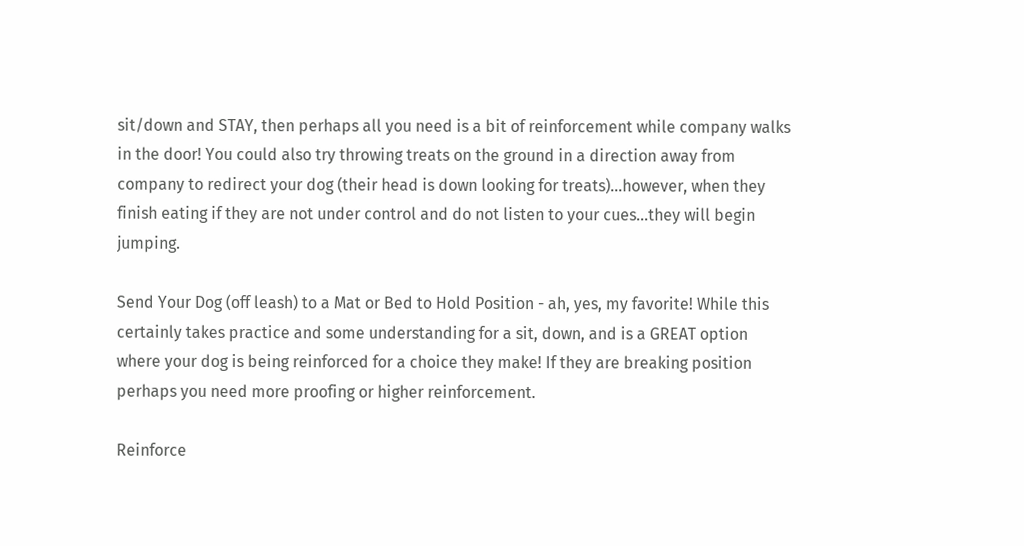sit/down and STAY, then perhaps all you need is a bit of reinforcement while company walks in the door! You could also try throwing treats on the ground in a direction away from company to redirect your dog (their head is down looking for treats)...however, when they finish eating if they are not under control and do not listen to your cues...they will begin jumping.

Send Your Dog (off leash) to a Mat or Bed to Hold Position - ah, yes, my favorite! While this certainly takes practice and some understanding for a sit, down, and is a GREAT option where your dog is being reinforced for a choice they make! If they are breaking position perhaps you need more proofing or higher reinforcement.

Reinforce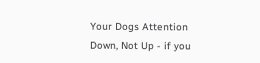Your Dogs Attention Down, Not Up - if you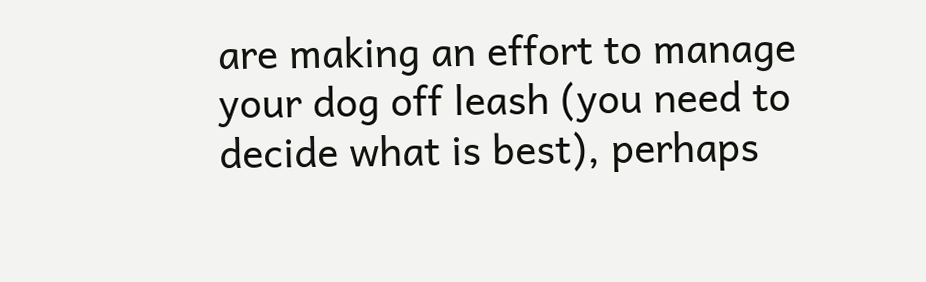are making an effort to manage your dog off leash (you need to decide what is best), perhaps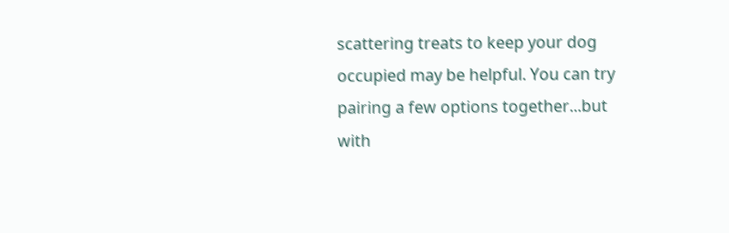scattering treats to keep your dog occupied may be helpful. You can try pairing a few options together...but with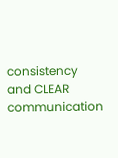consistency and CLEAR communication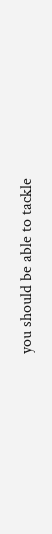you should be able to tackle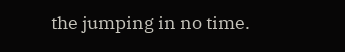the jumping in no time.